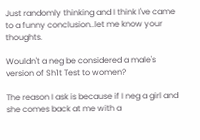Just randomly thinking and I think I've came to a funny conclusion..let me know your thoughts.

Wouldn't a neg be considered a male's version of Sh1t Test to women?

The reason I ask is because if I neg a girl and she comes back at me with a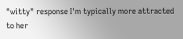"witty" response I'm typically more attracted to her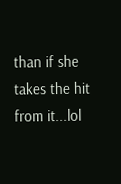than if she takes the hit from it...lol